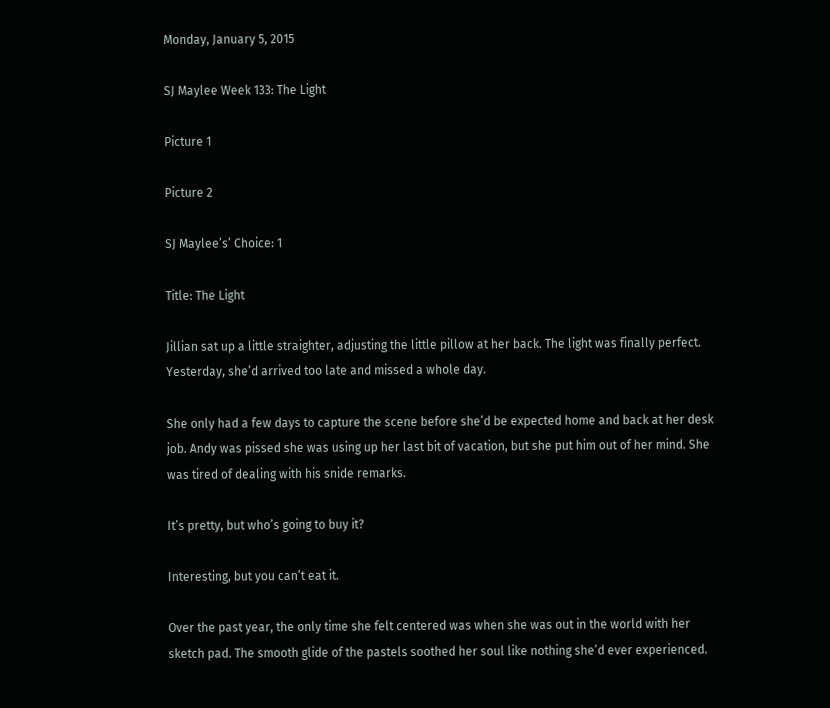Monday, January 5, 2015

SJ Maylee Week 133: The Light

Picture 1

Picture 2

SJ Maylee’s’ Choice: 1

Title: The Light

Jillian sat up a little straighter, adjusting the little pillow at her back. The light was finally perfect. Yesterday, she’d arrived too late and missed a whole day.

She only had a few days to capture the scene before she’d be expected home and back at her desk job. Andy was pissed she was using up her last bit of vacation, but she put him out of her mind. She was tired of dealing with his snide remarks.

It’s pretty, but who’s going to buy it?

Interesting, but you can’t eat it.

Over the past year, the only time she felt centered was when she was out in the world with her sketch pad. The smooth glide of the pastels soothed her soul like nothing she’d ever experienced.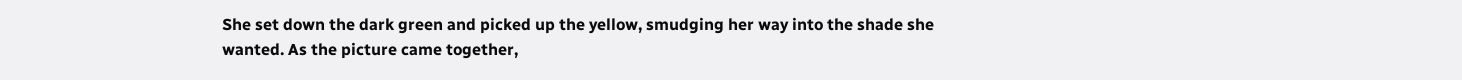She set down the dark green and picked up the yellow, smudging her way into the shade she wanted. As the picture came together,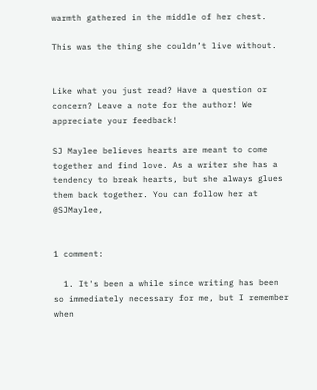warmth gathered in the middle of her chest.

This was the thing she couldn’t live without.


Like what you just read? Have a question or concern? Leave a note for the author! We appreciate your feedback!

SJ Maylee believes hearts are meant to come together and find love. As a writer she has a tendency to break hearts, but she always glues them back together. You can follow her at @SJMaylee,


1 comment:

  1. It's been a while since writing has been so immediately necessary for me, but I remember when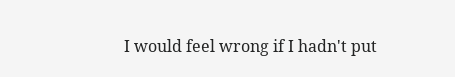I would feel wrong if I hadn't put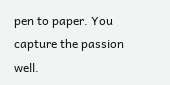pen to paper. You capture the passion well.